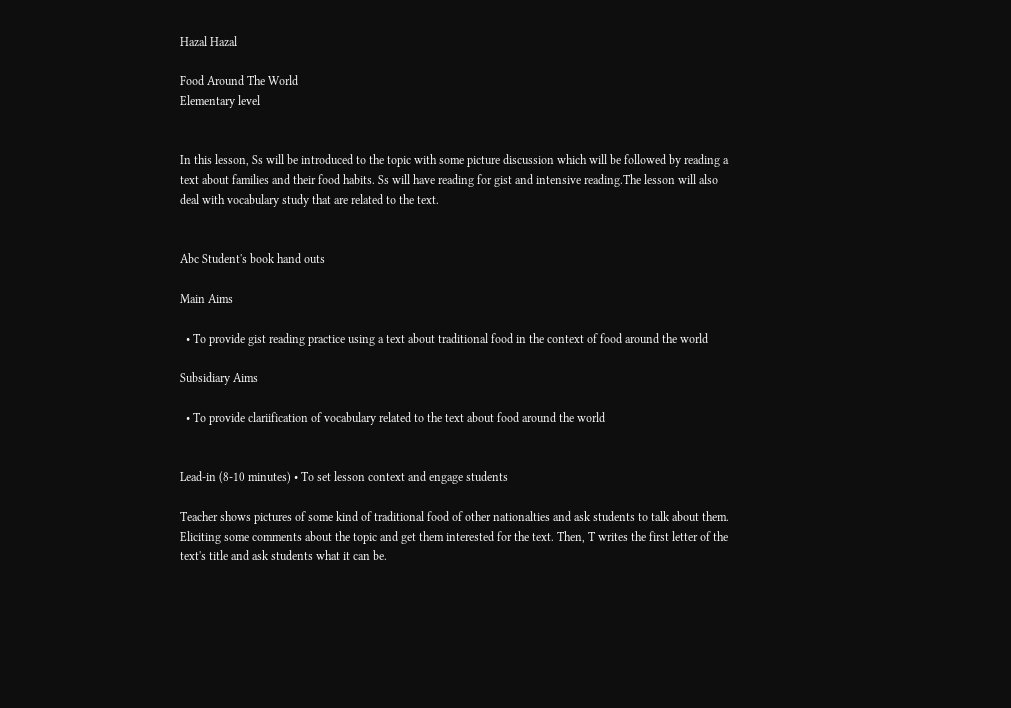Hazal Hazal

Food Around The World
Elementary level


In this lesson, Ss will be introduced to the topic with some picture discussion which will be followed by reading a text about families and their food habits. Ss will have reading for gist and intensive reading.The lesson will also deal with vocabulary study that are related to the text.


Abc Student's book hand outs

Main Aims

  • To provide gist reading practice using a text about traditional food in the context of food around the world

Subsidiary Aims

  • To provide clariification of vocabulary related to the text about food around the world


Lead-in (8-10 minutes) • To set lesson context and engage students

Teacher shows pictures of some kind of traditional food of other nationalties and ask students to talk about them. Eliciting some comments about the topic and get them interested for the text. Then, T writes the first letter of the text's title and ask students what it can be.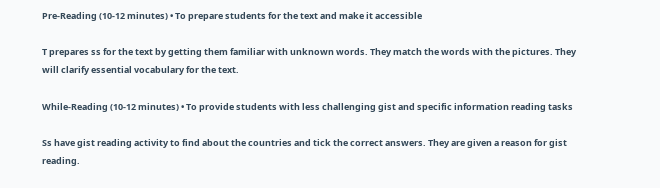Pre-Reading (10-12 minutes) • To prepare students for the text and make it accessible

T prepares ss for the text by getting them familiar with unknown words. They match the words with the pictures. They will clarify essential vocabulary for the text.

While-Reading (10-12 minutes) • To provide students with less challenging gist and specific information reading tasks

Ss have gist reading activity to find about the countries and tick the correct answers. They are given a reason for gist reading.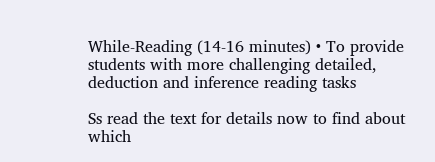While-Reading (14-16 minutes) • To provide students with more challenging detailed, deduction and inference reading tasks

Ss read the text for details now to find about which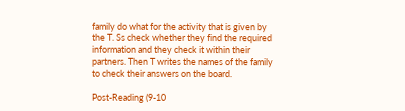family do what for the activity that is given by the T. Ss check whether they find the required information and they check it within their partners. Then T writes the names of the family to check their answers on the board.

Post-Reading (9-10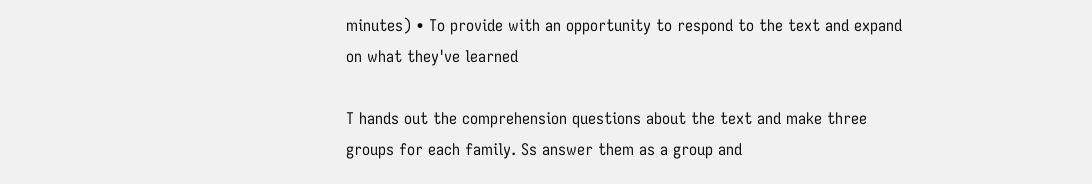minutes) • To provide with an opportunity to respond to the text and expand on what they've learned

T hands out the comprehension questions about the text and make three groups for each family. Ss answer them as a group and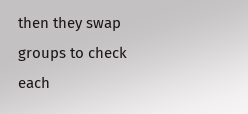then they swap groups to check each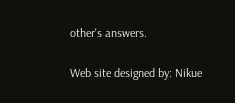other's answers.

Web site designed by: Nikue